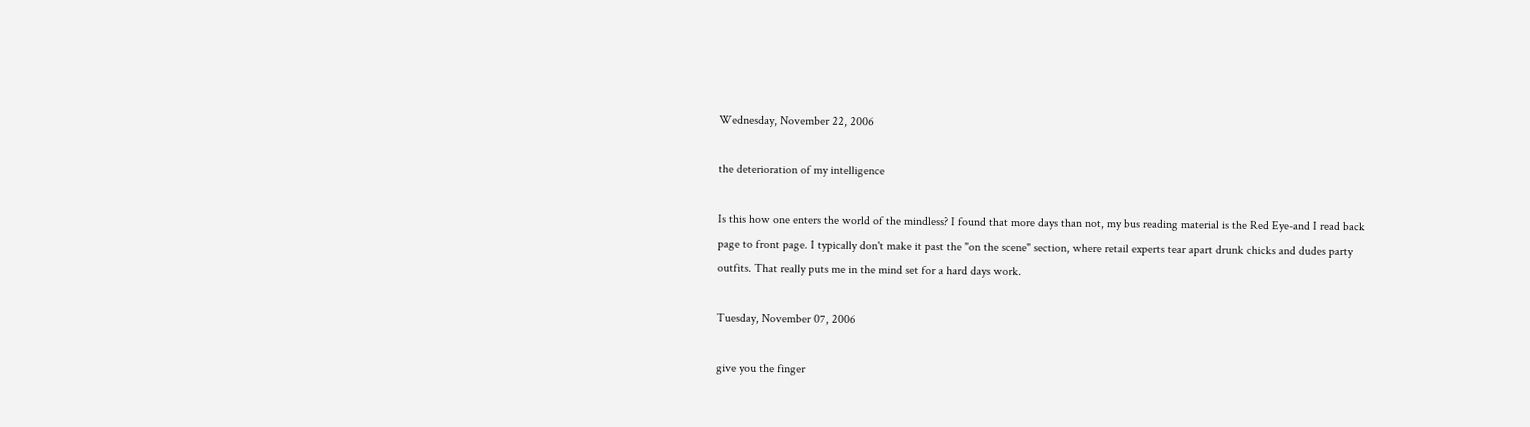Wednesday, November 22, 2006

the deterioration of my intelligence

Is this how one enters the world of the mindless? I found that more days than not, my bus reading material is the Red Eye-and I read back page to front page. I typically don't make it past the "on the scene" section, where retail experts tear apart drunk chicks and dudes party outfits. That really puts me in the mind set for a hard days work.

Tuesday, November 07, 2006

give you the finger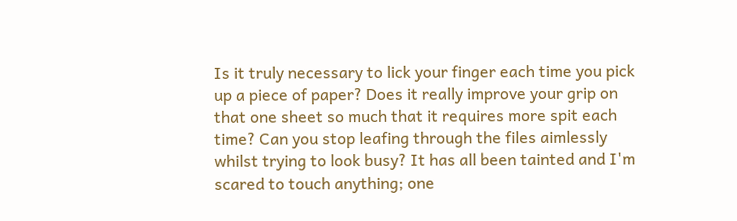Is it truly necessary to lick your finger each time you pick up a piece of paper? Does it really improve your grip on that one sheet so much that it requires more spit each time? Can you stop leafing through the files aimlessly whilst trying to look busy? It has all been tainted and I'm scared to touch anything; one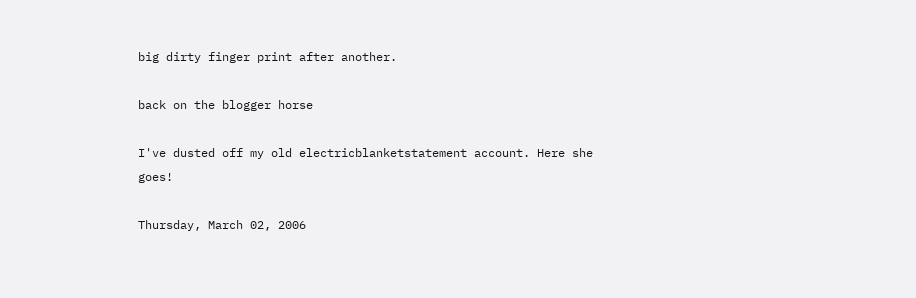big dirty finger print after another.

back on the blogger horse

I've dusted off my old electricblanketstatement account. Here she goes!

Thursday, March 02, 2006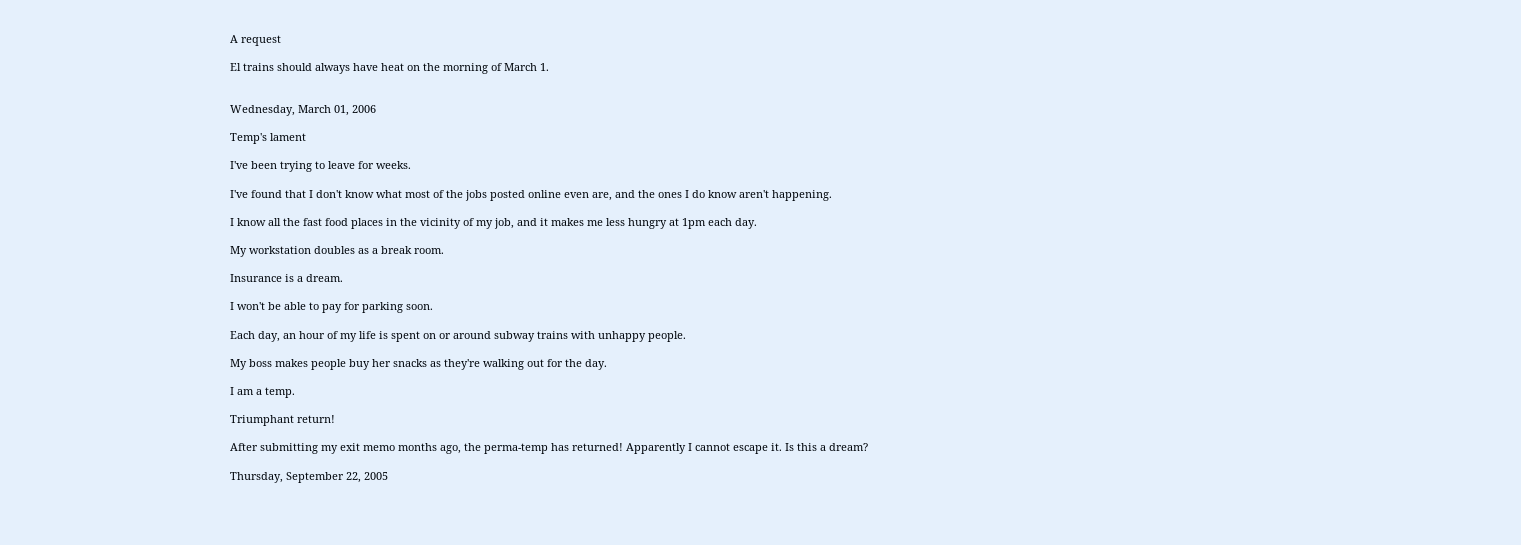A request

El trains should always have heat on the morning of March 1.


Wednesday, March 01, 2006

Temp's lament

I've been trying to leave for weeks.

I've found that I don't know what most of the jobs posted online even are, and the ones I do know aren't happening.

I know all the fast food places in the vicinity of my job, and it makes me less hungry at 1pm each day.

My workstation doubles as a break room.

Insurance is a dream.

I won't be able to pay for parking soon.

Each day, an hour of my life is spent on or around subway trains with unhappy people.

My boss makes people buy her snacks as they're walking out for the day.

I am a temp.

Triumphant return!

After submitting my exit memo months ago, the perma-temp has returned! Apparently I cannot escape it. Is this a dream?

Thursday, September 22, 2005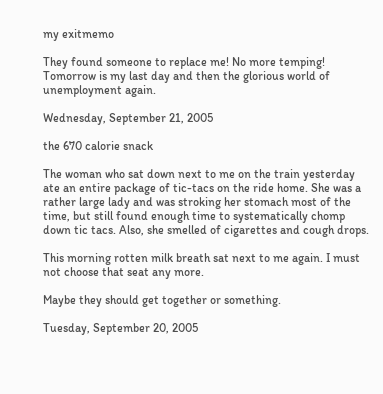my exitmemo

They found someone to replace me! No more temping! Tomorrow is my last day and then the glorious world of unemployment again.

Wednesday, September 21, 2005

the 670 calorie snack

The woman who sat down next to me on the train yesterday ate an entire package of tic-tacs on the ride home. She was a rather large lady and was stroking her stomach most of the time, but still found enough time to systematically chomp down tic tacs. Also, she smelled of cigarettes and cough drops.

This morning rotten milk breath sat next to me again. I must not choose that seat any more.

Maybe they should get together or something.

Tuesday, September 20, 2005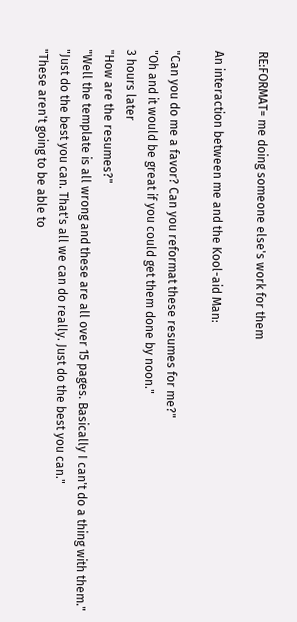RE:FORMAT= me doing someone else's work for them

An interaction between me and the Kool-aid Man:

"Can you do me a favor? Can you reformat these resumes for me?"
"Oh and it would be great if you could get them done by noon."
3 hours later
"How are the resumes?"
"Well the template is all wrong and these are all over 15 pages. Basically I can't do a thing with them."
"Just do the best you can. That's all we can do really. Just do the best you can."
"These aren't going to be able to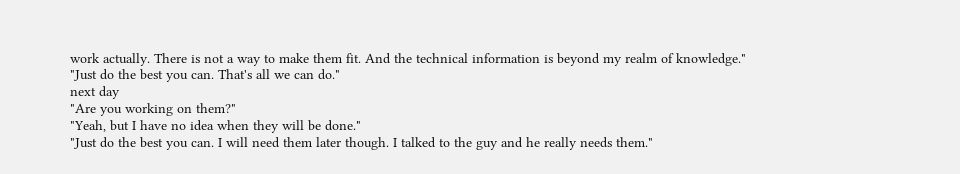work actually. There is not a way to make them fit. And the technical information is beyond my realm of knowledge."
"Just do the best you can. That's all we can do."
next day
"Are you working on them?"
"Yeah, but I have no idea when they will be done."
"Just do the best you can. I will need them later though. I talked to the guy and he really needs them."